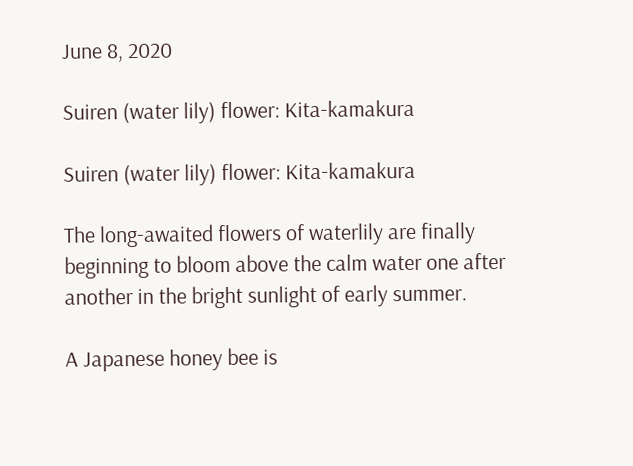June 8, 2020

Suiren (water lily) flower: Kita-kamakura

Suiren (water lily) flower: Kita-kamakura

The long-awaited flowers of waterlily are finally beginning to bloom above the calm water one after another in the bright sunlight of early summer.

A Japanese honey bee is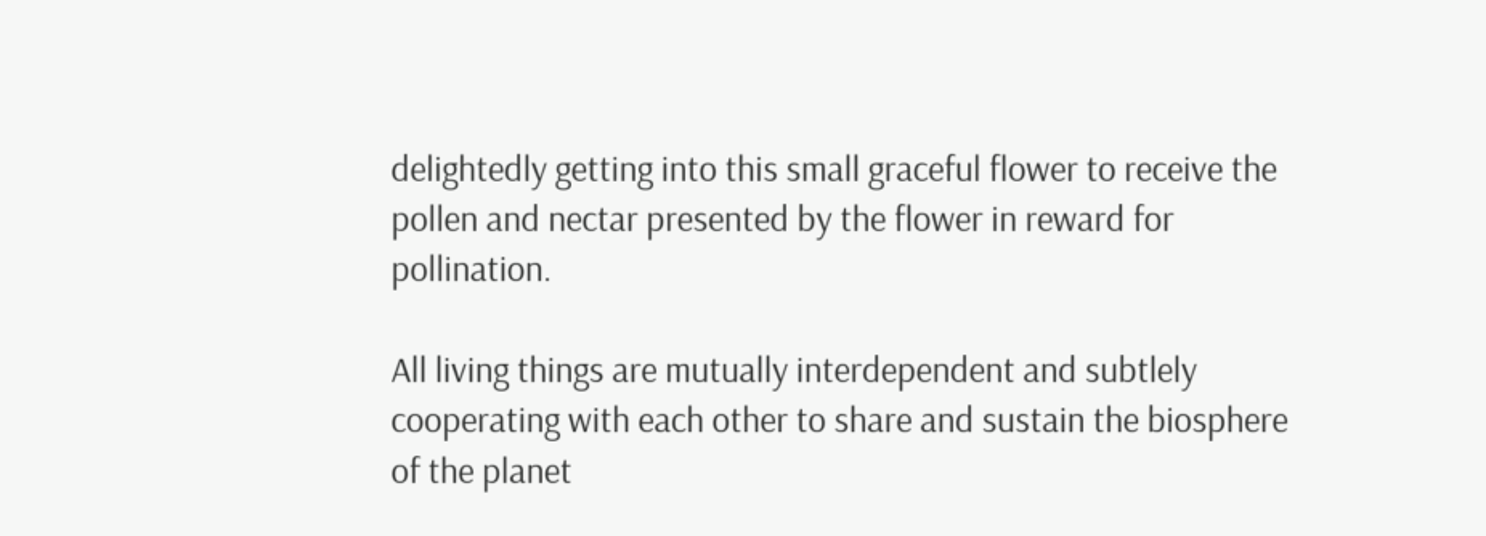delightedly getting into this small graceful flower to receive the pollen and nectar presented by the flower in reward for pollination.

All living things are mutually interdependent and subtlely cooperating with each other to share and sustain the biosphere of the planet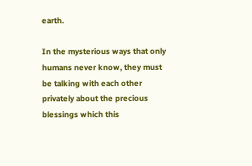earth.

In the mysterious ways that only humans never know, they must be talking with each other privately about the precious blessings which this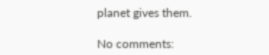planet gives them.

No comments: